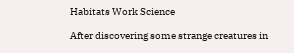Habitats Work Science

After discovering some strange creatures in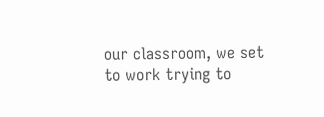our classroom, we set to work trying to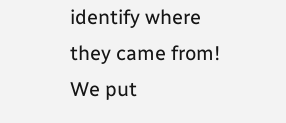identify where they came from! We put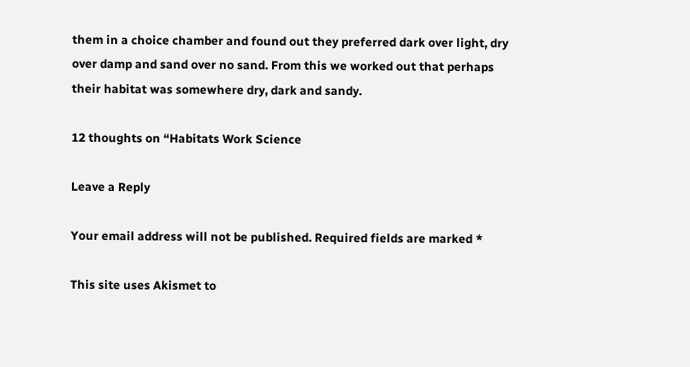them in a choice chamber and found out they preferred dark over light, dry over damp and sand over no sand. From this we worked out that perhaps their habitat was somewhere dry, dark and sandy.

12 thoughts on “Habitats Work Science

Leave a Reply

Your email address will not be published. Required fields are marked *

This site uses Akismet to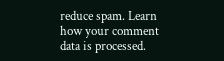reduce spam. Learn how your comment data is processed.